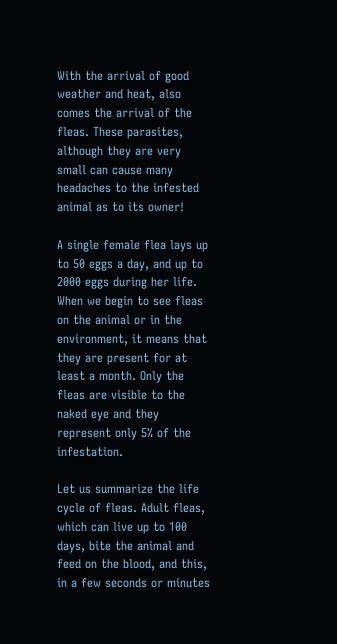With the arrival of good weather and heat, also comes the arrival of the fleas. These parasites, although they are very small can cause many headaches to the infested animal as to its owner!

A single female flea lays up to 50 eggs a day, and up to 2000 eggs during her life. When we begin to see fleas on the animal or in the environment, it means that they are present for at least a month. Only the fleas are visible to the naked eye and they represent only 5% of the infestation.

Let us summarize the life cycle of fleas. Adult fleas, which can live up to 100 days, bite the animal and feed on the blood, and this, in a few seconds or minutes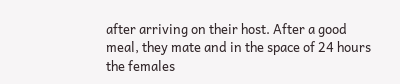after arriving on their host. After a good meal, they mate and in the space of 24 hours the females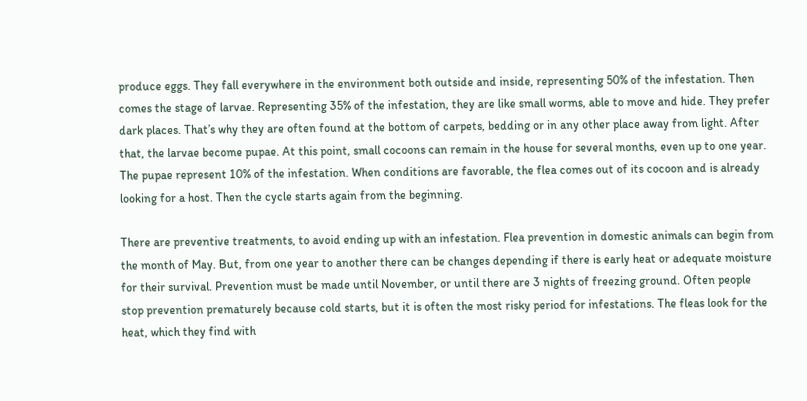produce eggs. They fall everywhere in the environment both outside and inside, representing 50% of the infestation. Then comes the stage of larvae. Representing 35% of the infestation, they are like small worms, able to move and hide. They prefer dark places. That’s why they are often found at the bottom of carpets, bedding or in any other place away from light. After that, the larvae become pupae. At this point, small cocoons can remain in the house for several months, even up to one year. The pupae represent 10% of the infestation. When conditions are favorable, the flea comes out of its cocoon and is already looking for a host. Then the cycle starts again from the beginning.

There are preventive treatments, to avoid ending up with an infestation. Flea prevention in domestic animals can begin from the month of May. But, from one year to another there can be changes depending if there is early heat or adequate moisture for their survival. Prevention must be made until November, or until there are 3 nights of freezing ground. Often people stop prevention prematurely because cold starts, but it is often the most risky period for infestations. The fleas look for the heat, which they find with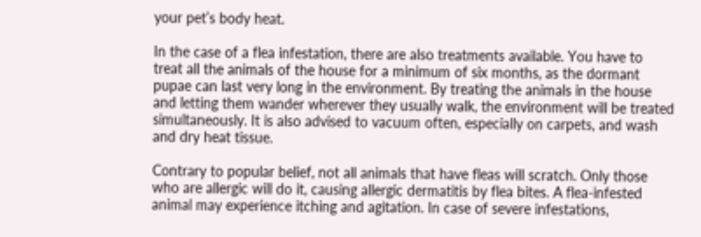your pet’s body heat.

In the case of a flea infestation, there are also treatments available. You have to treat all the animals of the house for a minimum of six months, as the dormant pupae can last very long in the environment. By treating the animals in the house and letting them wander wherever they usually walk, the environment will be treated simultaneously. It is also advised to vacuum often, especially on carpets, and wash and dry heat tissue.

Contrary to popular belief, not all animals that have fleas will scratch. Only those who are allergic will do it, causing allergic dermatitis by flea bites. A flea-infested animal may experience itching and agitation. In case of severe infestations,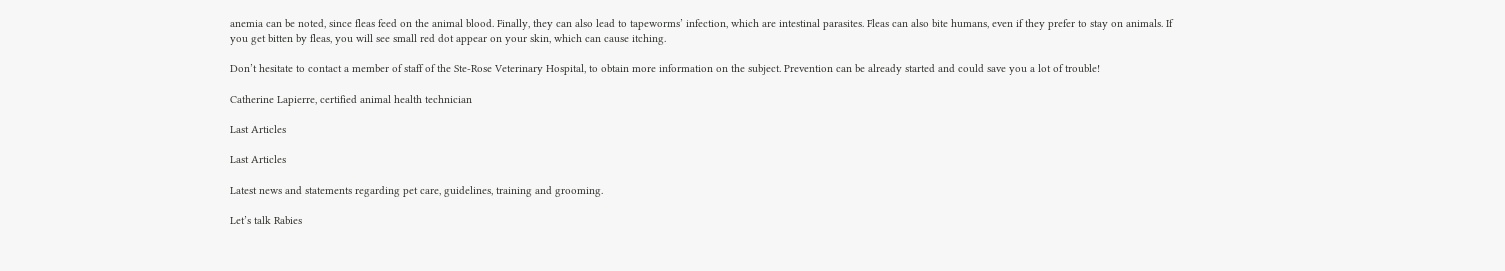anemia can be noted, since fleas feed on the animal blood. Finally, they can also lead to tapeworms’ infection, which are intestinal parasites. Fleas can also bite humans, even if they prefer to stay on animals. If you get bitten by fleas, you will see small red dot appear on your skin, which can cause itching.

Don’t hesitate to contact a member of staff of the Ste-Rose Veterinary Hospital, to obtain more information on the subject. Prevention can be already started and could save you a lot of trouble!

Catherine Lapierre, certified animal health technician

Last Articles

Last Articles

Latest news and statements regarding pet care, guidelines, training and grooming.

Let’s talk Rabies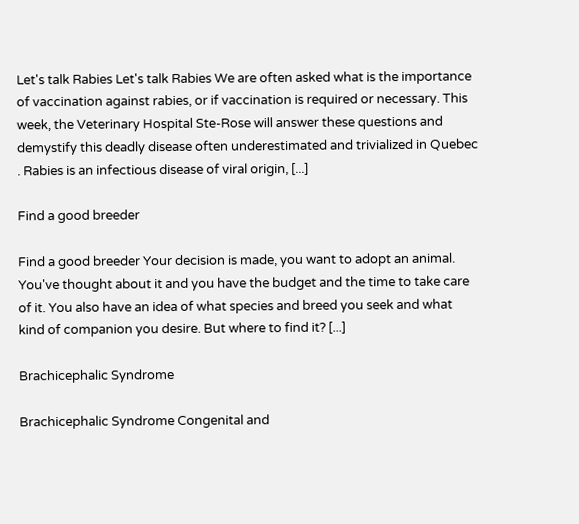Let's talk Rabies Let's talk Rabies We are often asked what is the importance of vaccination against rabies, or if vaccination is required or necessary. This week, the Veterinary Hospital Ste-Rose will answer these questions and demystify this deadly disease often underestimated and trivialized in Quebec . Rabies is an infectious disease of viral origin, [...]

Find a good breeder

Find a good breeder Your decision is made, you want to adopt an animal. You've thought about it and you have the budget and the time to take care of it. You also have an idea of what species and breed you seek and what kind of companion you desire. But where to find it? [...]

Brachicephalic Syndrome

Brachicephalic Syndrome Congenital and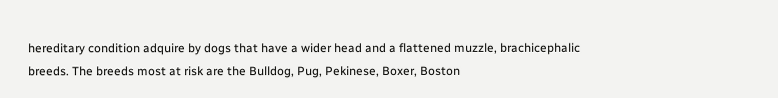hereditary condition adquire by dogs that have a wider head and a flattened muzzle, brachicephalic breeds. The breeds most at risk are the Bulldog, Pug, Pekinese, Boxer, Boston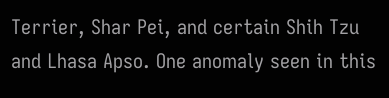Terrier, Shar Pei, and certain Shih Tzu and Lhasa Apso. One anomaly seen in this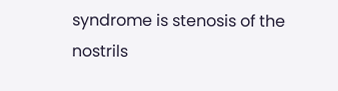syndrome is stenosis of the nostrils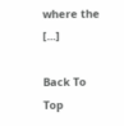where the [...]

Back To Top